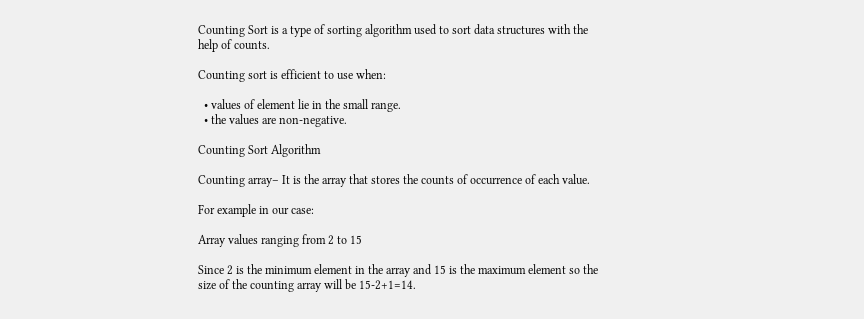Counting Sort is a type of sorting algorithm used to sort data structures with the help of counts.

Counting sort is efficient to use when:

  • values of element lie in the small range.
  • the values are non-negative.

Counting Sort Algorithm

Counting array– It is the array that stores the counts of occurrence of each value.

For example in our case:

Array values ranging from 2 to 15

Since 2 is the minimum element in the array and 15 is the maximum element so the size of the counting array will be 15-2+1=14.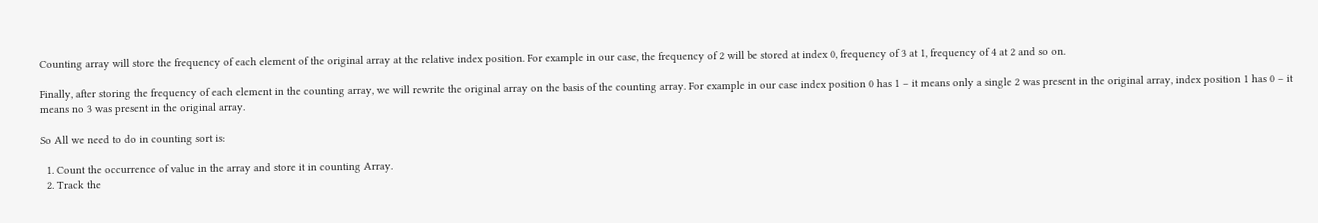Counting array will store the frequency of each element of the original array at the relative index position. For example in our case, the frequency of 2 will be stored at index 0, frequency of 3 at 1, frequency of 4 at 2 and so on.

Finally, after storing the frequency of each element in the counting array, we will rewrite the original array on the basis of the counting array. For example in our case index position 0 has 1 – it means only a single 2 was present in the original array, index position 1 has 0 – it means no 3 was present in the original array.

So All we need to do in counting sort is:

  1. Count the occurrence of value in the array and store it in counting Array.
  2. Track the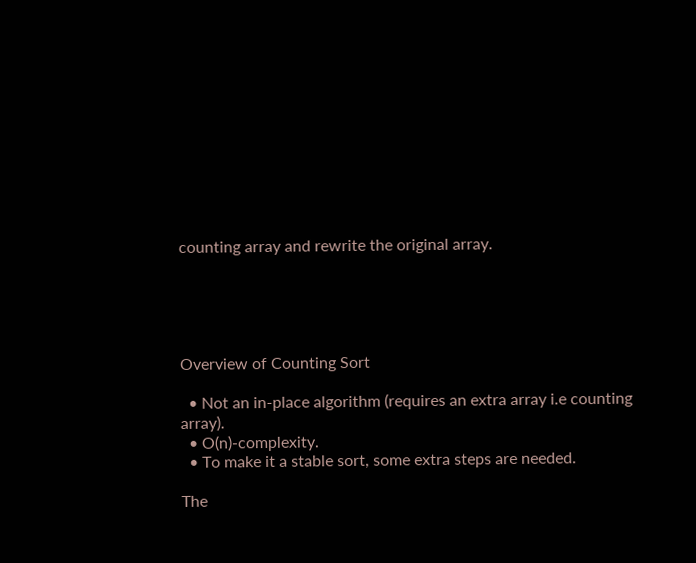counting array and rewrite the original array.





Overview of Counting Sort

  • Not an in-place algorithm (requires an extra array i.e counting array).
  • O(n)-complexity.
  • To make it a stable sort, some extra steps are needed.

The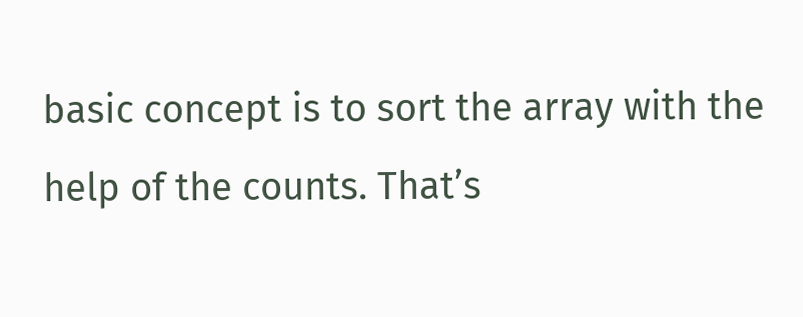basic concept is to sort the array with the help of the counts. That’s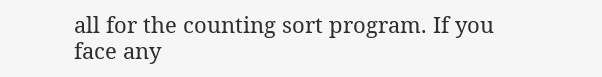all for the counting sort program. If you face any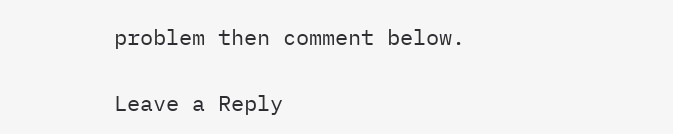problem then comment below.

Leave a Reply